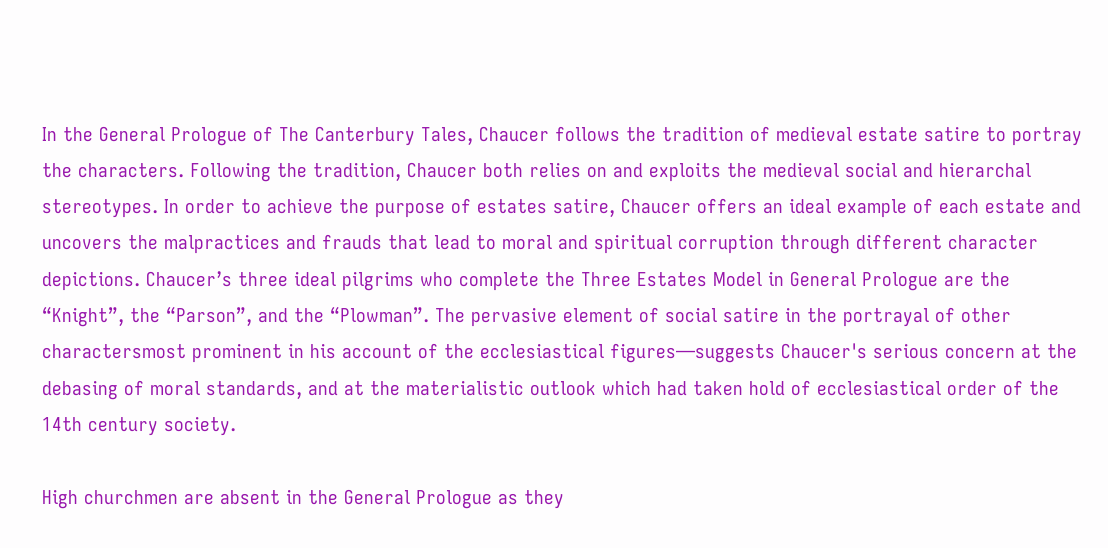In the General Prologue of The Canterbury Tales, Chaucer follows the tradition of medieval estate satire to portray the characters. Following the tradition, Chaucer both relies on and exploits the medieval social and hierarchal stereotypes. In order to achieve the purpose of estates satire, Chaucer offers an ideal example of each estate and uncovers the malpractices and frauds that lead to moral and spiritual corruption through different character depictions. Chaucer’s three ideal pilgrims who complete the Three Estates Model in General Prologue are the “Knight”, the “Parson”, and the “Plowman”. The pervasive element of social satire in the portrayal of other charactersmost prominent in his account of the ecclesiastical figures—suggests Chaucer's serious concern at the debasing of moral standards, and at the materialistic outlook which had taken hold of ecclesiastical order of the 14th century society.

High churchmen are absent in the General Prologue as they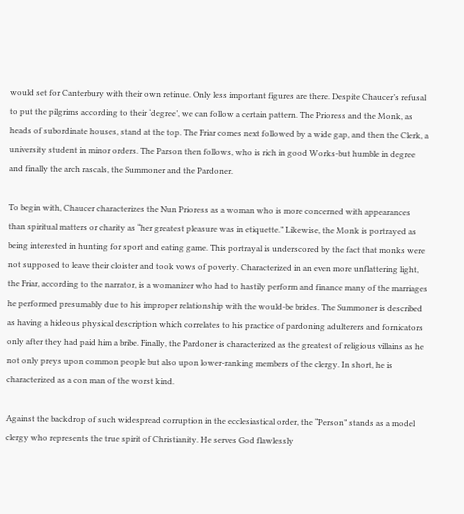would set for Canterbury with their own retinue. Only less important figures are there. Despite Chaucer’s refusal to put the pilgrims according to their ‘degree’, we can follow a certain pattern. The Prioress and the Monk, as heads of subordinate houses, stand at the top. The Friar comes next followed by a wide gap, and then the Clerk, a university student in minor orders. The Parson then follows, who is rich in good Works-but humble in degree and finally the arch rascals, the Summoner and the Pardoner.

To begin with, Chaucer characterizes the Nun Prioress as a woman who is more concerned with appearances than spiritual matters or charity as “her greatest pleasure was in etiquette.” Likewise, the Monk is portrayed as being interested in hunting for sport and eating game. This portrayal is underscored by the fact that monks were not supposed to leave their cloister and took vows of poverty. Characterized in an even more unflattering light, the Friar, according to the narrator, is a womanizer who had to hastily perform and finance many of the marriages he performed presumably due to his improper relationship with the would-be brides. The Summoner is described as having a hideous physical description which correlates to his practice of pardoning adulterers and fornicators only after they had paid him a bribe. Finally, the Pardoner is characterized as the greatest of religious villains as he not only preys upon common people but also upon lower-ranking members of the clergy. In short, he is characterized as a con man of the worst kind.

Against the backdrop of such widespread corruption in the ecclesiastical order, the “Person” stands as a model clergy who represents the true spirit of Christianity. He serves God flawlessly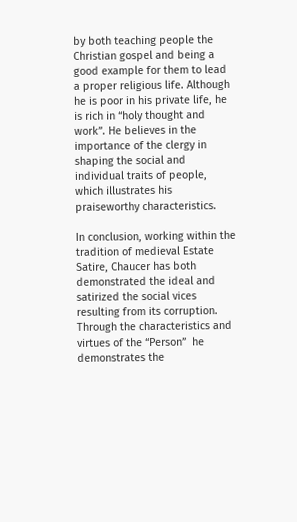by both teaching people the Christian gospel and being a good example for them to lead a proper religious life. Although he is poor in his private life, he is rich in “holy thought and work”. He believes in the importance of the clergy in shaping the social and individual traits of people, which illustrates his praiseworthy characteristics.

In conclusion, working within the tradition of medieval Estate Satire, Chaucer has both demonstrated the ideal and satirized the social vices resulting from its corruption. Through the characteristics and virtues of the “Person”  he demonstrates the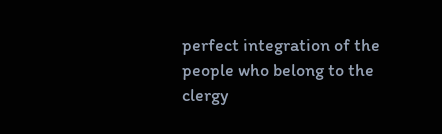perfect integration of the people who belong to the clergy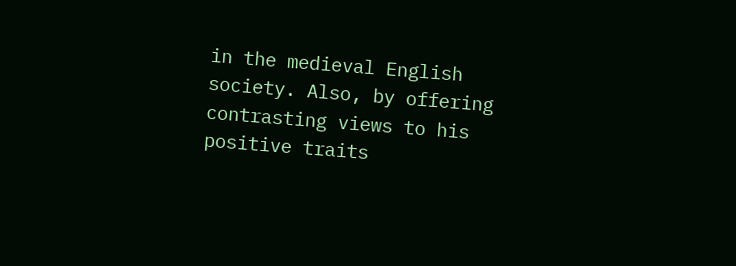in the medieval English society. Also, by offering contrasting views to his positive traits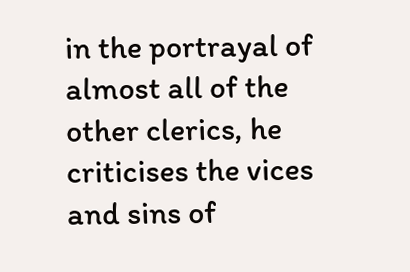in the portrayal of almost all of the other clerics, he criticises the vices and sins of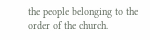the people belonging to the order of the church.